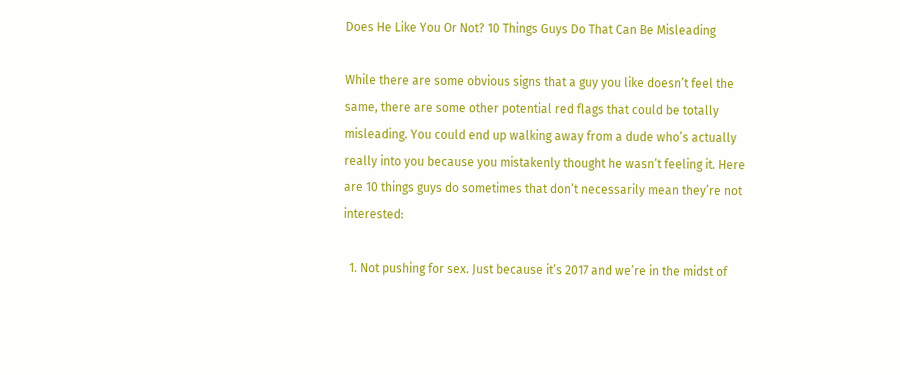Does He Like You Or Not? 10 Things Guys Do That Can Be Misleading

While there are some obvious signs that a guy you like doesn’t feel the same, there are some other potential red flags that could be totally misleading. You could end up walking away from a dude who’s actually really into you because you mistakenly thought he wasn’t feeling it. Here are 10 things guys do sometimes that don’t necessarily mean they’re not interested:

  1. Not pushing for sex. Just because it’s 2017 and we’re in the midst of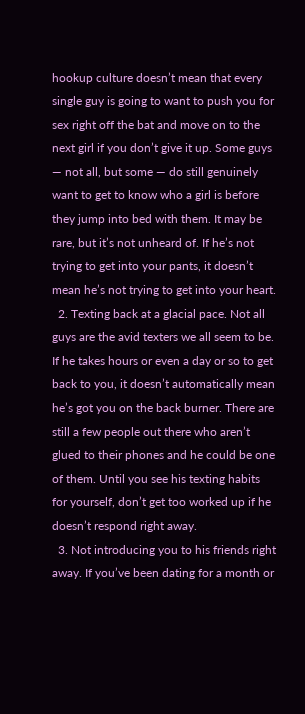hookup culture doesn’t mean that every single guy is going to want to push you for sex right off the bat and move on to the next girl if you don’t give it up. Some guys — not all, but some — do still genuinely want to get to know who a girl is before they jump into bed with them. It may be rare, but it’s not unheard of. If he’s not trying to get into your pants, it doesn’t mean he’s not trying to get into your heart.
  2. Texting back at a glacial pace. Not all guys are the avid texters we all seem to be. If he takes hours or even a day or so to get back to you, it doesn’t automatically mean he’s got you on the back burner. There are still a few people out there who aren’t glued to their phones and he could be one of them. Until you see his texting habits for yourself, don’t get too worked up if he doesn’t respond right away.
  3. Not introducing you to his friends right away. If you’ve been dating for a month or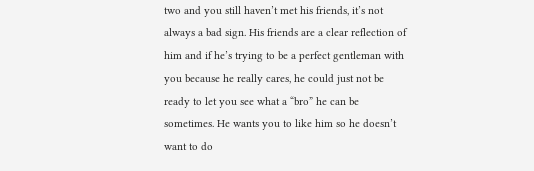two and you still haven’t met his friends, it’s not always a bad sign. His friends are a clear reflection of him and if he’s trying to be a perfect gentleman with you because he really cares, he could just not be ready to let you see what a “bro” he can be sometimes. He wants you to like him so he doesn’t want to do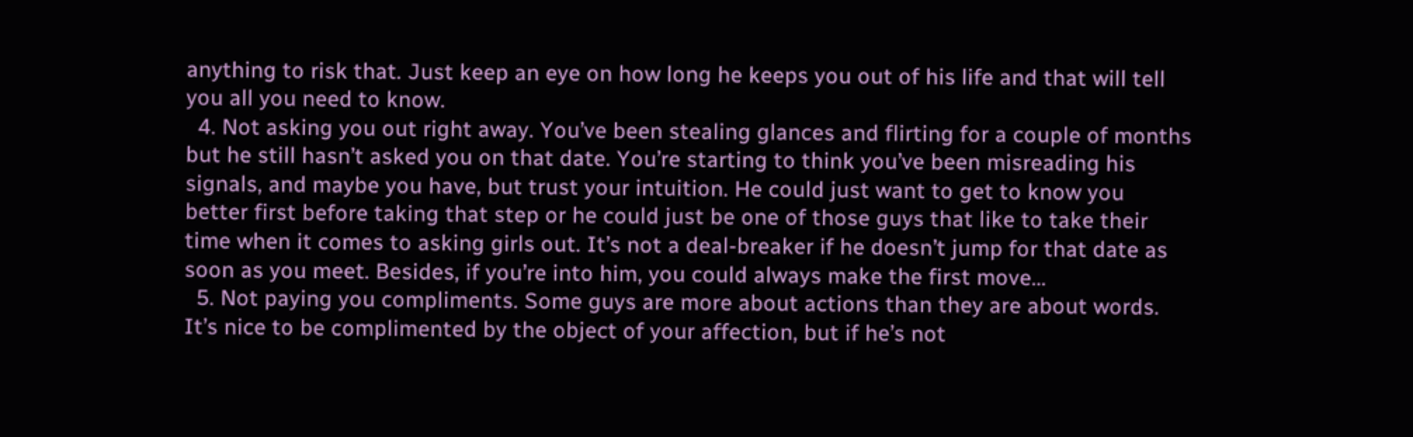anything to risk that. Just keep an eye on how long he keeps you out of his life and that will tell you all you need to know.
  4. Not asking you out right away. You’ve been stealing glances and flirting for a couple of months but he still hasn’t asked you on that date. You’re starting to think you’ve been misreading his signals, and maybe you have, but trust your intuition. He could just want to get to know you better first before taking that step or he could just be one of those guys that like to take their time when it comes to asking girls out. It’s not a deal-breaker if he doesn’t jump for that date as soon as you meet. Besides, if you’re into him, you could always make the first move…
  5. Not paying you compliments. Some guys are more about actions than they are about words. It’s nice to be complimented by the object of your affection, but if he’s not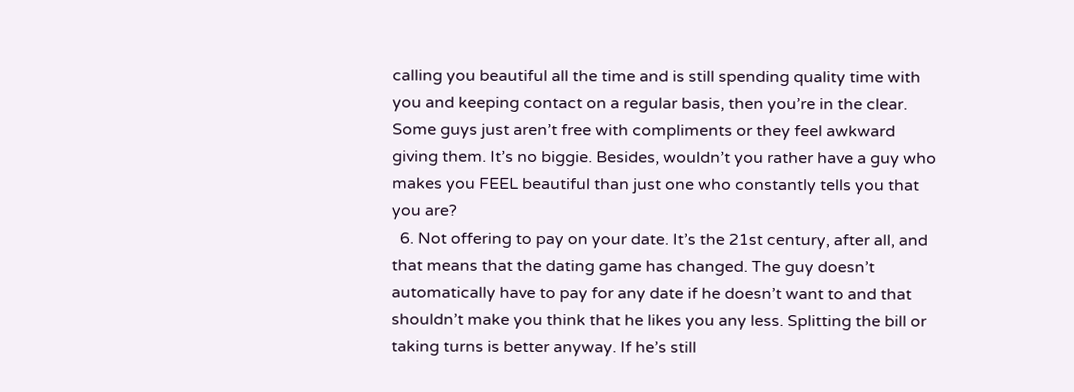calling you beautiful all the time and is still spending quality time with you and keeping contact on a regular basis, then you’re in the clear. Some guys just aren’t free with compliments or they feel awkward giving them. It’s no biggie. Besides, wouldn’t you rather have a guy who makes you FEEL beautiful than just one who constantly tells you that you are?
  6. Not offering to pay on your date. It’s the 21st century, after all, and that means that the dating game has changed. The guy doesn’t automatically have to pay for any date if he doesn’t want to and that shouldn’t make you think that he likes you any less. Splitting the bill or taking turns is better anyway. If he’s still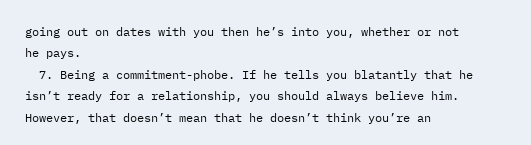going out on dates with you then he’s into you, whether or not he pays.
  7. Being a commitment-phobe. If he tells you blatantly that he isn’t ready for a relationship, you should always believe him. However, that doesn’t mean that he doesn’t think you’re an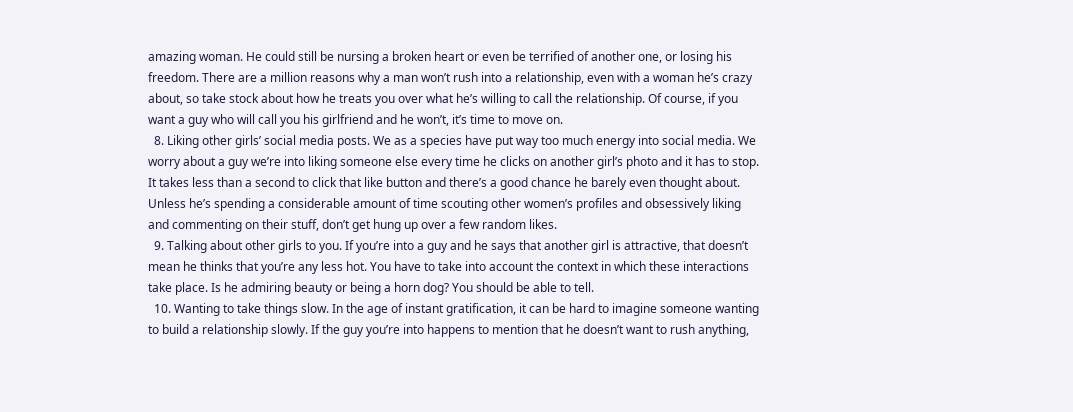amazing woman. He could still be nursing a broken heart or even be terrified of another one, or losing his freedom. There are a million reasons why a man won’t rush into a relationship, even with a woman he’s crazy about, so take stock about how he treats you over what he’s willing to call the relationship. Of course, if you want a guy who will call you his girlfriend and he won’t, it’s time to move on.
  8. Liking other girls’ social media posts. We as a species have put way too much energy into social media. We worry about a guy we’re into liking someone else every time he clicks on another girl’s photo and it has to stop. It takes less than a second to click that like button and there’s a good chance he barely even thought about. Unless he’s spending a considerable amount of time scouting other women’s profiles and obsessively liking and commenting on their stuff, don’t get hung up over a few random likes.
  9. Talking about other girls to you. If you’re into a guy and he says that another girl is attractive, that doesn’t mean he thinks that you’re any less hot. You have to take into account the context in which these interactions take place. Is he admiring beauty or being a horn dog? You should be able to tell.
  10. Wanting to take things slow. In the age of instant gratification, it can be hard to imagine someone wanting to build a relationship slowly. If the guy you’re into happens to mention that he doesn’t want to rush anything,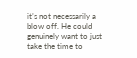it’s not necessarily a blow off. He could genuinely want to just take the time to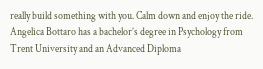really build something with you. Calm down and enjoy the ride.
Angelica Bottaro has a bachelor’s degree in Psychology from Trent University and an Advanced Diploma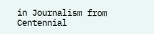in Journalism from Centennial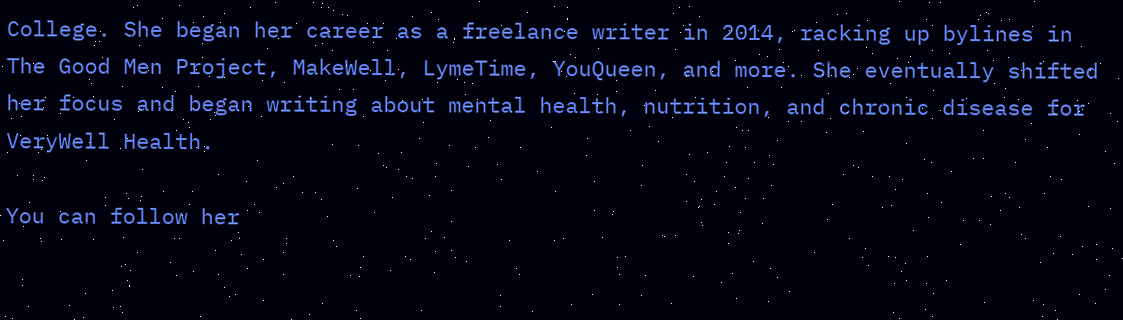College. She began her career as a freelance writer in 2014, racking up bylines in The Good Men Project, MakeWell, LymeTime, YouQueen, and more. She eventually shifted her focus and began writing about mental health, nutrition, and chronic disease for VeryWell Health.

You can follow her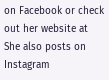on Facebook or check out her website at She also posts on Instagram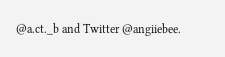@a.ct._b and Twitter @angiiebee.